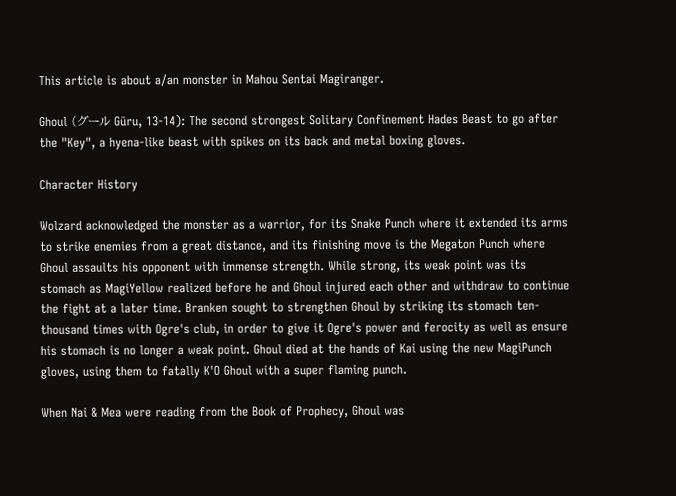This article is about a/an monster in Mahou Sentai Magiranger.

Ghoul (グール Gūru, 13-14): The second strongest Solitary Confinement Hades Beast to go after the "Key", a hyena-like beast with spikes on its back and metal boxing gloves.

Character History

Wolzard acknowledged the monster as a warrior, for its Snake Punch where it extended its arms to strike enemies from a great distance, and its finishing move is the Megaton Punch where Ghoul assaults his opponent with immense strength. While strong, its weak point was its stomach as MagiYellow realized before he and Ghoul injured each other and withdraw to continue the fight at a later time. Branken sought to strengthen Ghoul by striking its stomach ten-thousand times with Ogre's club, in order to give it Ogre's power and ferocity as well as ensure his stomach is no longer a weak point. Ghoul died at the hands of Kai using the new MagiPunch gloves, using them to fatally K'O Ghoul with a super flaming punch.

When Nai & Mea were reading from the Book of Prophecy, Ghoul was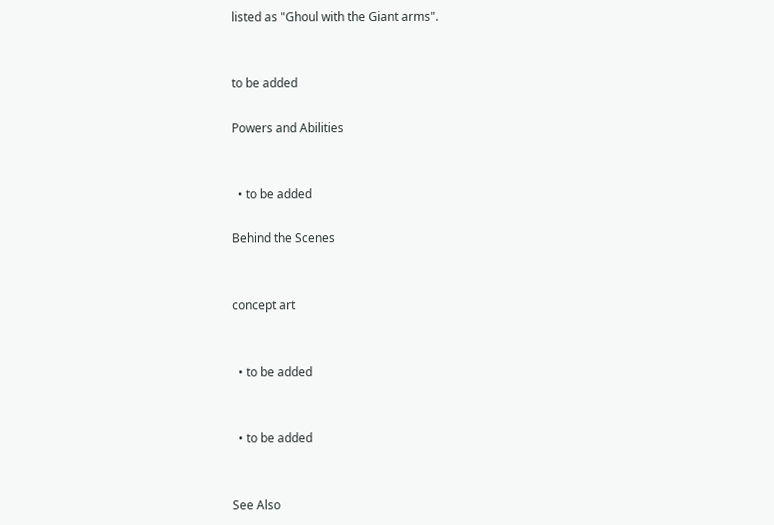listed as "Ghoul with the Giant arms".


to be added

Powers and Abilities


  • to be added

Behind the Scenes


concept art


  • to be added


  • to be added


See Also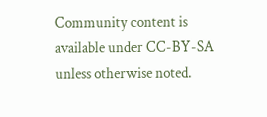Community content is available under CC-BY-SA unless otherwise noted.